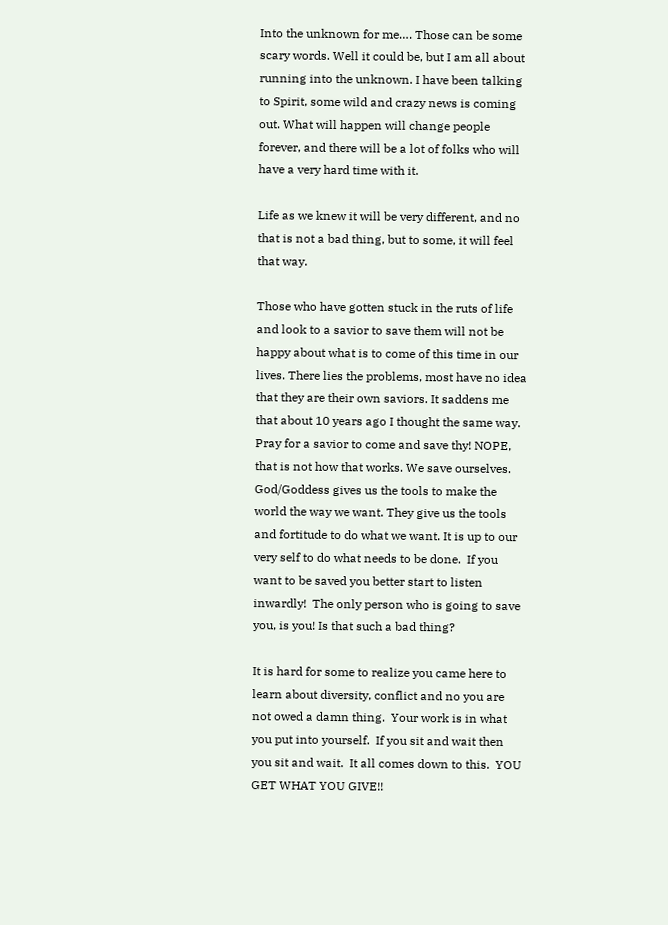Into the unknown for me…. Those can be some scary words. Well it could be, but I am all about running into the unknown. I have been talking to Spirit, some wild and crazy news is coming out. What will happen will change people forever, and there will be a lot of folks who will have a very hard time with it.

Life as we knew it will be very different, and no that is not a bad thing, but to some, it will feel that way.

Those who have gotten stuck in the ruts of life and look to a savior to save them will not be happy about what is to come of this time in our lives. There lies the problems, most have no idea that they are their own saviors. It saddens me that about 10 years ago I thought the same way. Pray for a savior to come and save thy! NOPE, that is not how that works. We save ourselves. God/Goddess gives us the tools to make the world the way we want. They give us the tools and fortitude to do what we want. It is up to our very self to do what needs to be done.  If you want to be saved you better start to listen inwardly!  The only person who is going to save you, is you! Is that such a bad thing?

It is hard for some to realize you came here to learn about diversity, conflict and no you are not owed a damn thing.  Your work is in what you put into yourself.  If you sit and wait then you sit and wait.  It all comes down to this.  YOU GET WHAT YOU GIVE!!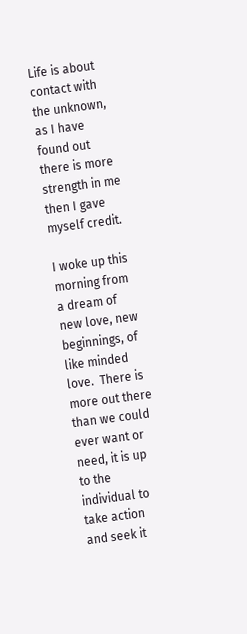Life is about contact with the unknown, as I have found out there is more strength in me then I gave myself credit.

I woke up this morning from a dream of new love, new beginnings, of like minded love.  There is more out there than we could ever want or need, it is up to the individual to take action and seek it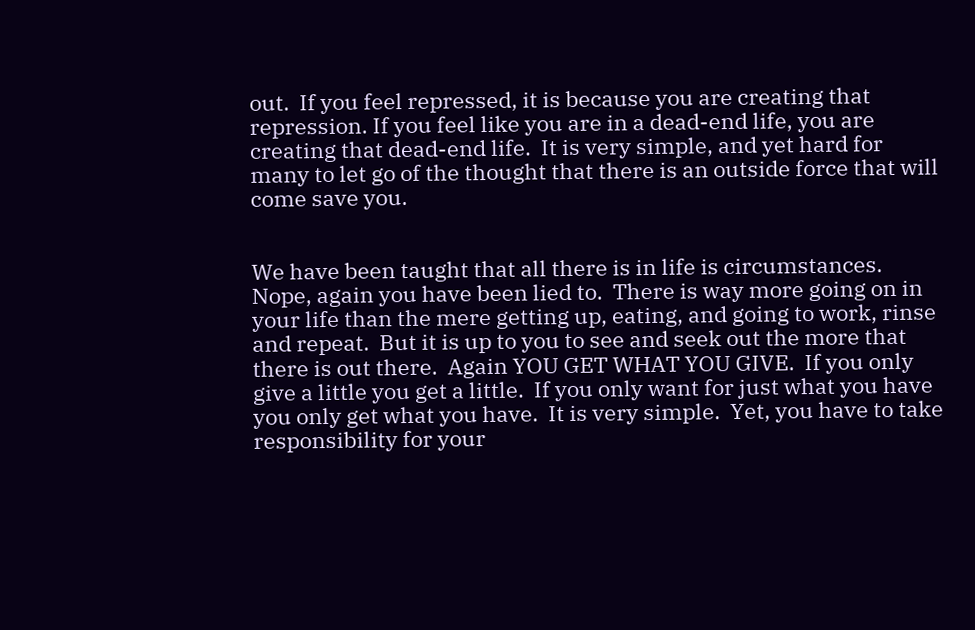out.  If you feel repressed, it is because you are creating that repression. If you feel like you are in a dead-end life, you are creating that dead-end life.  It is very simple, and yet hard for many to let go of the thought that there is an outside force that will come save you.


We have been taught that all there is in life is circumstances. Nope, again you have been lied to.  There is way more going on in your life than the mere getting up, eating, and going to work, rinse and repeat.  But it is up to you to see and seek out the more that there is out there.  Again YOU GET WHAT YOU GIVE.  If you only give a little you get a little.  If you only want for just what you have you only get what you have.  It is very simple.  Yet, you have to take responsibility for your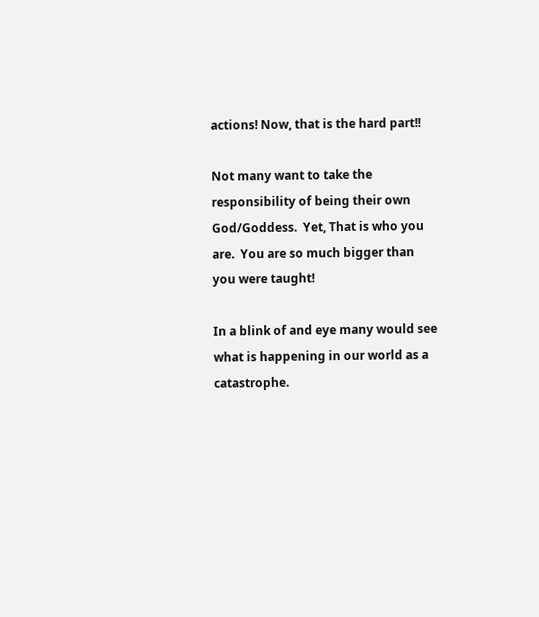actions! Now, that is the hard part!!

Not many want to take the responsibility of being their own God/Goddess.  Yet, That is who you are.  You are so much bigger than you were taught!

In a blink of and eye many would see what is happening in our world as a catastrophe.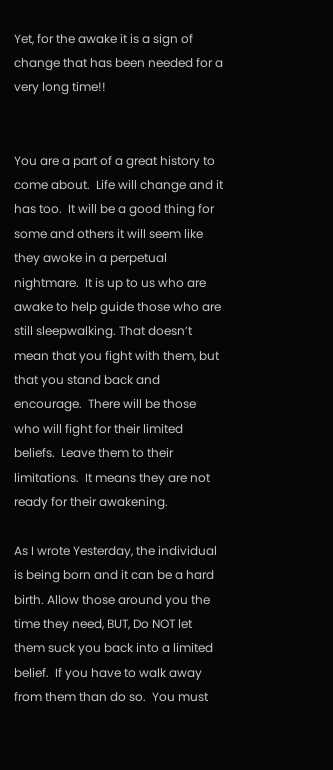Yet, for the awake it is a sign of change that has been needed for a very long time!!


You are a part of a great history to come about.  Life will change and it has too.  It will be a good thing for some and others it will seem like they awoke in a perpetual nightmare.  It is up to us who are awake to help guide those who are still sleepwalking. That doesn’t mean that you fight with them, but that you stand back and encourage.  There will be those who will fight for their limited beliefs.  Leave them to their limitations.  It means they are not ready for their awakening.

As I wrote Yesterday, the individual is being born and it can be a hard birth. Allow those around you the time they need, BUT, Do NOT let them suck you back into a limited belief.  If you have to walk away from them than do so.  You must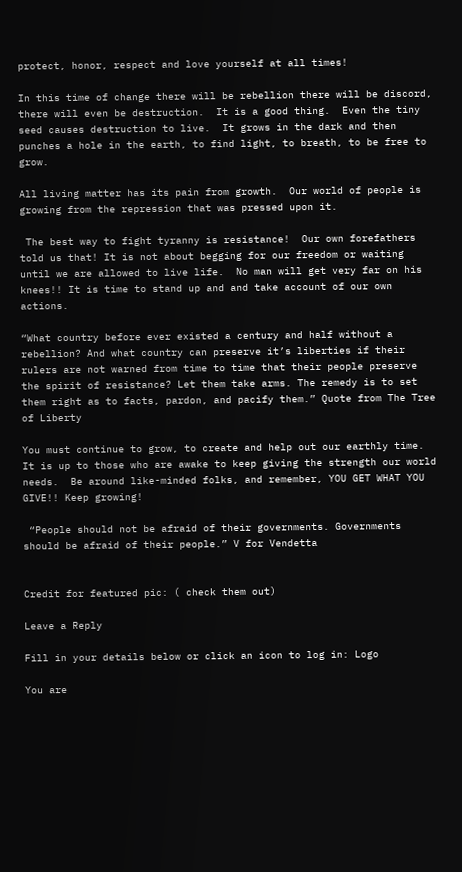protect, honor, respect and love yourself at all times!

In this time of change there will be rebellion there will be discord, there will even be destruction.  It is a good thing.  Even the tiny seed causes destruction to live.  It grows in the dark and then punches a hole in the earth, to find light, to breath, to be free to grow.

All living matter has its pain from growth.  Our world of people is growing from the repression that was pressed upon it.

 The best way to fight tyranny is resistance!  Our own forefathers told us that! It is not about begging for our freedom or waiting until we are allowed to live life.  No man will get very far on his knees!! It is time to stand up and and take account of our own actions.

“What country before ever existed a century and half without a rebellion? And what country can preserve it’s liberties if their rulers are not warned from time to time that their people preserve the spirit of resistance? Let them take arms. The remedy is to set them right as to facts, pardon, and pacify them.” Quote from The Tree of Liberty

You must continue to grow, to create and help out our earthly time.  It is up to those who are awake to keep giving the strength our world needs.  Be around like-minded folks, and remember, YOU GET WHAT YOU GIVE!! Keep growing!

 “People should not be afraid of their governments. Governments should be afraid of their people.” V for Vendetta


Credit for featured pic: ( check them out)

Leave a Reply

Fill in your details below or click an icon to log in: Logo

You are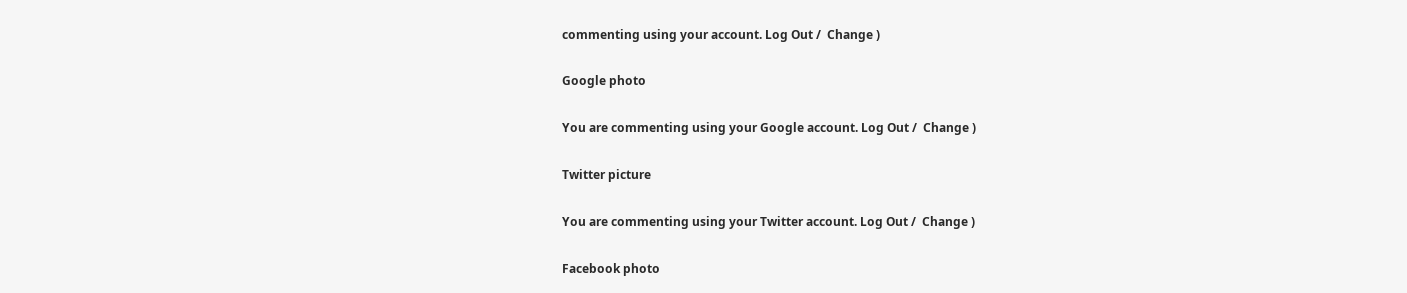commenting using your account. Log Out /  Change )

Google photo

You are commenting using your Google account. Log Out /  Change )

Twitter picture

You are commenting using your Twitter account. Log Out /  Change )

Facebook photo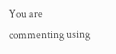You are commenting using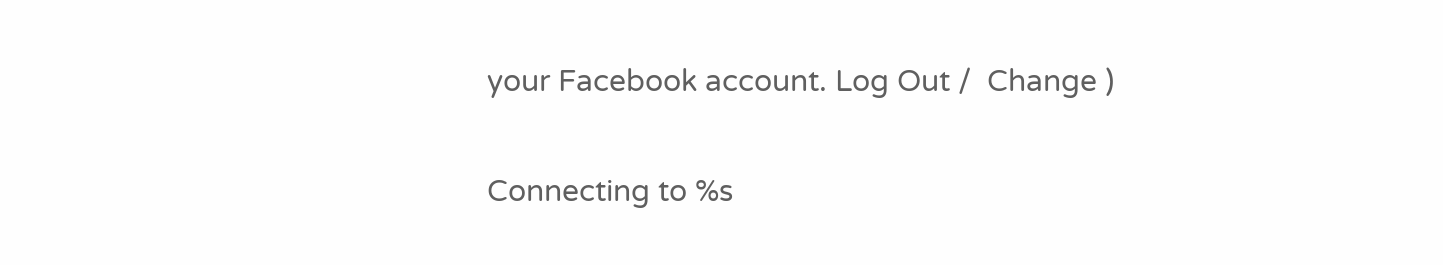your Facebook account. Log Out /  Change )

Connecting to %s